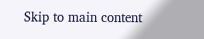Skip to main content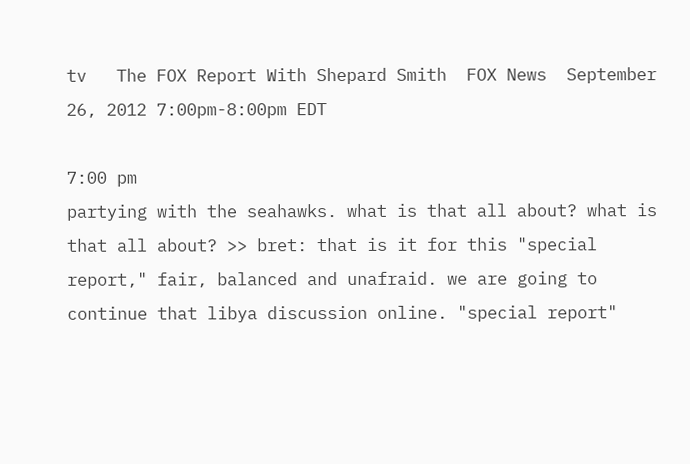tv   The FOX Report With Shepard Smith  FOX News  September 26, 2012 7:00pm-8:00pm EDT

7:00 pm
partying with the seahawks. what is that all about? what is that all about? >> bret: that is it for this "special report," fair, balanced and unafraid. we are going to continue that libya discussion online. "special report"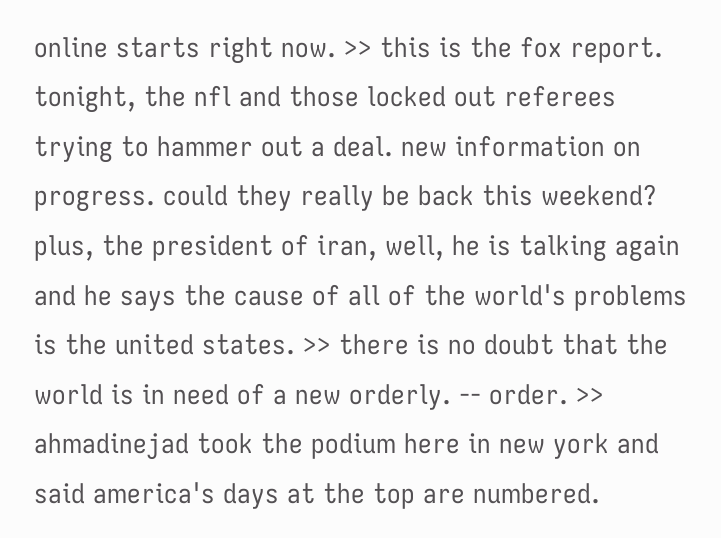online starts right now. >> this is the fox report. tonight, the nfl and those locked out referees trying to hammer out a deal. new information on progress. could they really be back this weekend? plus, the president of iran, well, he is talking again and he says the cause of all of the world's problems is the united states. >> there is no doubt that the world is in need of a new orderly. -- order. >> ahmadinejad took the podium here in new york and said america's days at the top are numbered.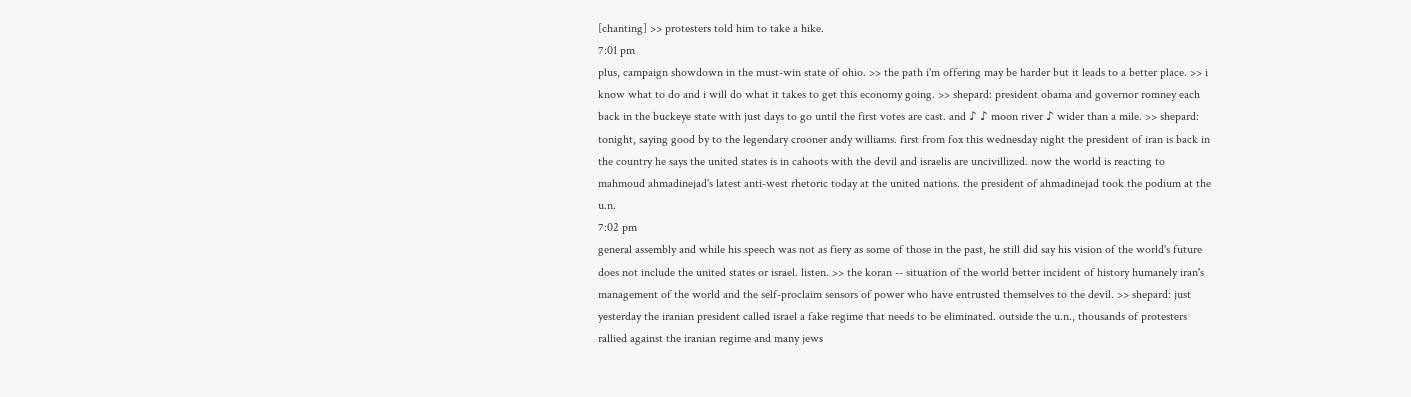[chanting] >> protesters told him to take a hike.
7:01 pm
plus, campaign showdown in the must-win state of ohio. >> the path i'm offering may be harder but it leads to a better place. >> i know what to do and i will do what it takes to get this economy going. >> shepard: president obama and governor romney each back in the buckeye state with just days to go until the first votes are cast. and ♪ ♪ moon river ♪ wider than a mile. >> shepard: tonight, saying good by to the legendary crooner andy williams. first from fox this wednesday night the president of iran is back in the country he says the united states is in cahoots with the devil and israelis are uncivillized. now the world is reacting to mahmoud ahmadinejad's latest anti-west rhetoric today at the united nations. the president of ahmadinejad took the podium at the u.n.
7:02 pm
general assembly and while his speech was not as fiery as some of those in the past, he still did say his vision of the world's future does not include the united states or israel. listen. >> the koran -- situation of the world better incident of history humanely iran's management of the world and the self-proclaim sensors of power who have entrusted themselves to the devil. >> shepard: just yesterday the iranian president called israel a fake regime that needs to be eliminated. outside the u.n., thousands of protesters rallied against the iranian regime and many jews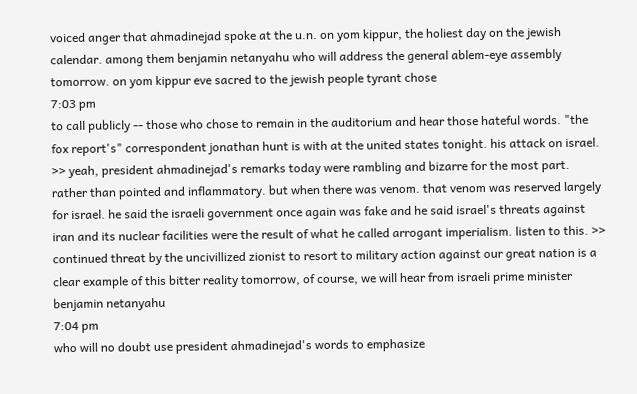voiced anger that ahmadinejad spoke at the u.n. on yom kippur, the holiest day on the jewish calendar. among them benjamin netanyahu who will address the general ablem-eye assembly tomorrow. on yom kippur eve sacred to the jewish people tyrant chose
7:03 pm
to call publicly -- those who chose to remain in the auditorium and hear those hateful words. "the fox report's" correspondent jonathan hunt is with at the united states tonight. his attack on israel. >> yeah, president ahmadinejad's remarks today were rambling and bizarre for the most part. rather than pointed and inflammatory. but when there was venom. that venom was reserved largely for israel. he said the israeli government once again was fake and he said israel's threats against iran and its nuclear facilities were the result of what he called arrogant imperialism. listen to this. >> continued threat by the uncivillized zionist to resort to military action against our great nation is a clear example of this bitter reality tomorrow, of course, we will hear from israeli prime minister benjamin netanyahu
7:04 pm
who will no doubt use president ahmadinejad's words to emphasize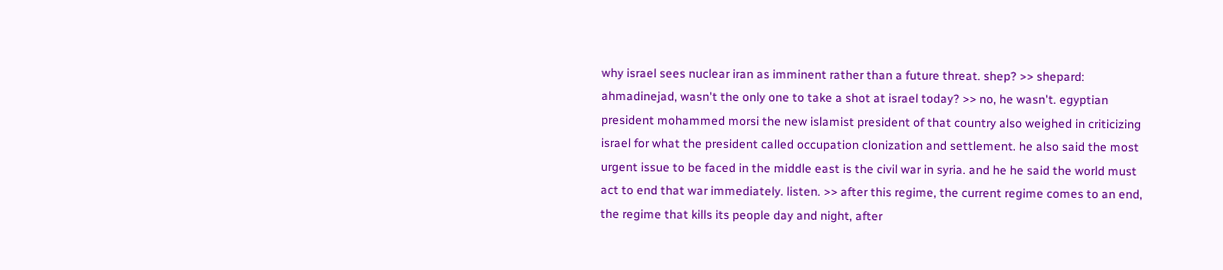why israel sees nuclear iran as imminent rather than a future threat. shep? >> shepard: ahmadinejad, wasn't the only one to take a shot at israel today? >> no, he wasn't. egyptian president mohammed morsi the new islamist president of that country also weighed in criticizing israel for what the president called occupation clonization and settlement. he also said the most urgent issue to be faced in the middle east is the civil war in syria. and he he said the world must act to end that war immediately. listen. >> after this regime, the current regime comes to an end, the regime that kills its people day and night, after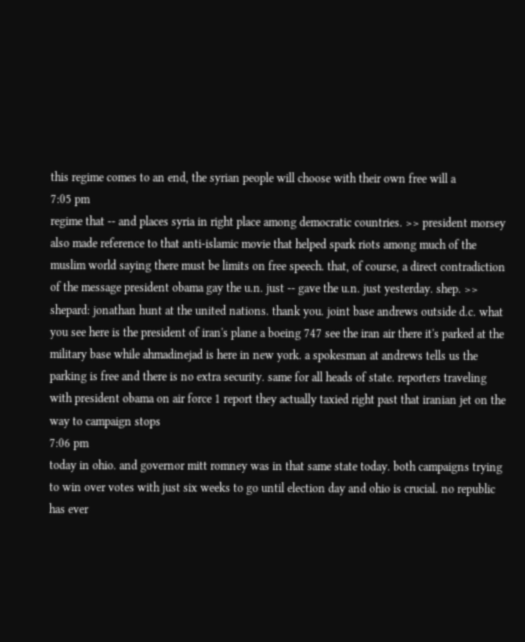this regime comes to an end, the syrian people will choose with their own free will a
7:05 pm
regime that -- and places syria in right place among democratic countries. >> president morsey also made reference to that anti-islamic movie that helped spark riots among much of the muslim world saying there must be limits on free speech. that, of course, a direct contradiction of the message president obama gay the u.n. just -- gave the u.n. just yesterday. shep. >> shepard: jonathan hunt at the united nations. thank you. joint base andrews outside d.c. what you see here is the president of iran's plane a boeing 747 see the iran air there it's parked at the military base while ahmadinejad is here in new york. a spokesman at andrews tells us the parking is free and there is no extra security. same for all heads of state. reporters traveling with president obama on air force 1 report they actually taxied right past that iranian jet on the way to campaign stops
7:06 pm
today in ohio. and governor mitt romney was in that same state today. both campaigns trying to win over votes with just six weeks to go until election day and ohio is crucial. no republic has ever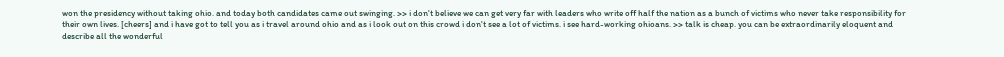won the presidency without taking ohio. and today both candidates came out swinging. >> i don't believe we can get very far with leaders who write off half the nation as a bunch of victims who never take responsibility for their own lives. [cheers] and i have got to tell you as i travel around ohio and as i look out on this crowd i don't see a lot of victims. i see hard-working ohioans. >> talk is cheap. you can be extraordinarily eloquent and describe all the wonderful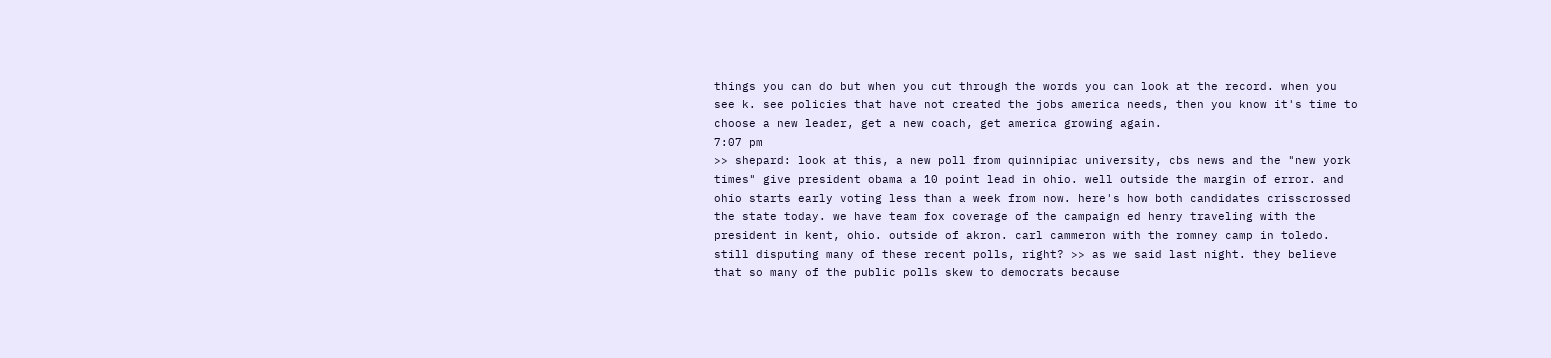things you can do but when you cut through the words you can look at the record. when you see k. see policies that have not created the jobs america needs, then you know it's time to choose a new leader, get a new coach, get america growing again.
7:07 pm
>> shepard: look at this, a new poll from quinnipiac university, cbs news and the "new york times" give president obama a 10 point lead in ohio. well outside the margin of error. and ohio starts early voting less than a week from now. here's how both candidates crisscrossed the state today. we have team fox coverage of the campaign ed henry traveling with the president in kent, ohio. outside of akron. carl cammeron with the romney camp in toledo. still disputing many of these recent polls, right? >> as we said last night. they believe that so many of the public polls skew to democrats because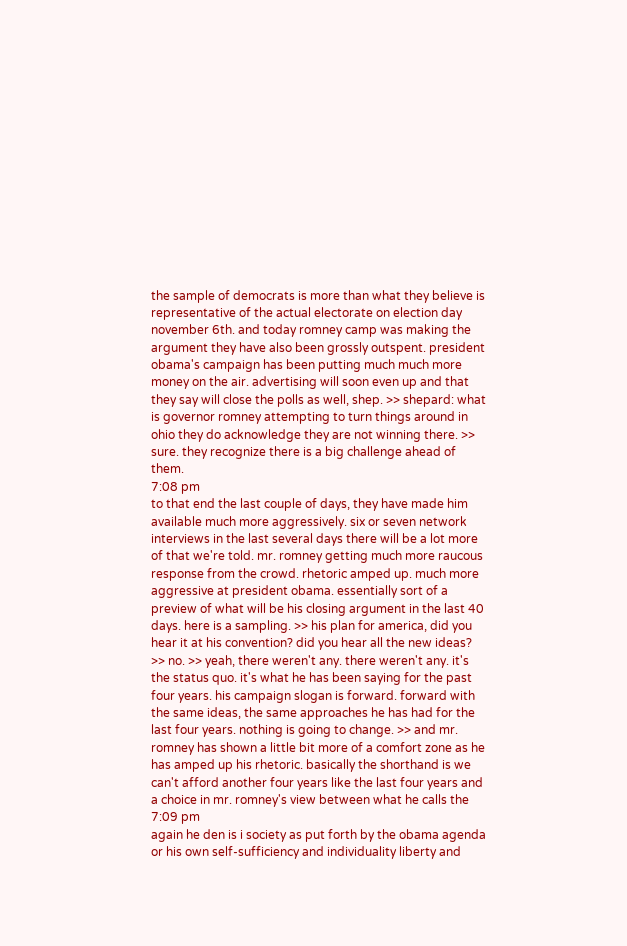the sample of democrats is more than what they believe is representative of the actual electorate on election day november 6th. and today romney camp was making the argument they have also been grossly outspent. president obama's campaign has been putting much much more money on the air. advertising will soon even up and that they say will close the polls as well, shep. >> shepard: what is governor romney attempting to turn things around in ohio they do acknowledge they are not winning there. >> sure. they recognize there is a big challenge ahead of them.
7:08 pm
to that end the last couple of days, they have made him available much more aggressively. six or seven network interviews in the last several days there will be a lot more of that we're told. mr. romney getting much more raucous response from the crowd. rhetoric amped up. much more aggressive at president obama. essentially sort of a preview of what will be his closing argument in the last 40 days. here is a sampling. >> his plan for america, did you hear it at his convention? did you hear all the new ideas? >> no. >> yeah, there weren't any. there weren't any. it's the status quo. it's what he has been saying for the past four years. his campaign slogan is forward. forward with the same ideas, the same approaches he has had for the last four years. nothing is going to change. >> and mr. romney has shown a little bit more of a comfort zone as he has amped up his rhetoric. basically the shorthand is we can't afford another four years like the last four years and a choice in mr. romney's view between what he calls the
7:09 pm
again he den is i society as put forth by the obama agenda or his own self-sufficiency and individuality liberty and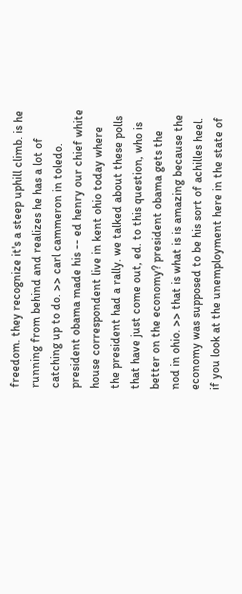freedom. they recognize it's a steep uphill climb. is he running from behind and realizes he has a lot of catching up to do. >> carl cammeron in toledo. president obama made his -- ed henry our chief white house correspondent live in kent ohio today where the president had a rally. we talked about these polls that have just come out, ed. to this question, who is better on the economy? president obama gets the nod in ohio. >> that is what is is amazing because the economy was supposed to be his sort of achilles heel. if you look at the unemployment here in the state of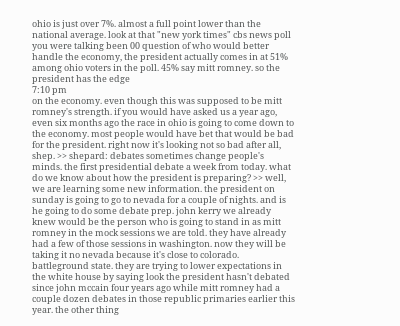ohio is just over 7%. almost a full point lower than the national average. look at that "new york times" cbs news poll you were talking been 00 question of who would better handle the economy, the president actually comes in at 51% among ohio voters in the poll. 45% say mitt romney. so the president has the edge
7:10 pm
on the economy. even though this was supposed to be mitt romney's strength. if you would have asked us a year ago, even six months ago the race in ohio is going to come down to the economy. most people would have bet that would be bad for the president. right now it's looking not so bad after all, shep. >> shepard: debates sometimes change people's minds. the first presidential debate a week from today. what do we know about how the president is preparing? >> well, we are learning some new information. the president on sunday is going to go to nevada for a couple of nights. and is he going to do some debate prep. john kerry we already knew would be the person who is going to stand in as mitt romney in the mock sessions we are told. they have already had a few of those sessions in washington. now they will be taking it no nevada because it's close to colorado. battleground state. they are trying to lower expectations in the white house by saying look the president hasn't debated since john mccain four years ago while mitt romney had a couple dozen debates in those republic primaries earlier this year. the other thing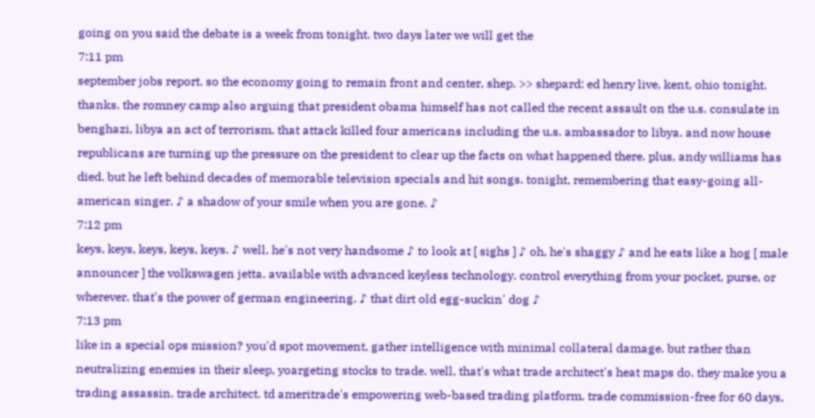going on you said the debate is a week from tonight. two days later we will get the
7:11 pm
september jobs report. so the economy going to remain front and center, shep. >> shepard: ed henry live, kent, ohio tonight. thanks. the romney camp also arguing that president obama himself has not called the recent assault on the u.s. consulate in benghazi, libya an act of terrorism. that attack killed four americans including the u.s. ambassador to libya. and now house republicans are turning up the pressure on the president to clear up the facts on what happened there. plus, andy williams has died. but he left behind decades of memorable television specials and hit songs. tonight, remembering that easy-going all-american singer. ♪ a shadow of your smile when you are gone. ♪
7:12 pm
keys, keys, keys, keys, keys. ♪ well, he's not very handsome ♪ to look at [ sighs ] ♪ oh, he's shaggy ♪ and he eats like a hog [ male announcer ] the volkswagen jetta. available with advanced keyless technology. control everything from your pocket, purse, or wherever. that's the power of german engineering. ♪ that dirt old egg-suckin' dog ♪
7:13 pm
like in a special ops mission? you'd spot movement, gather intelligence with minimal collateral damage. but rather than neutralizing enemies in their sleep, yoargeting stocks to trade. well, that's what trade architect's heat maps do. they make you a trading assassin. trade architect. td ameritrade's empowering web-based trading platform. trade commission-free for 60 days,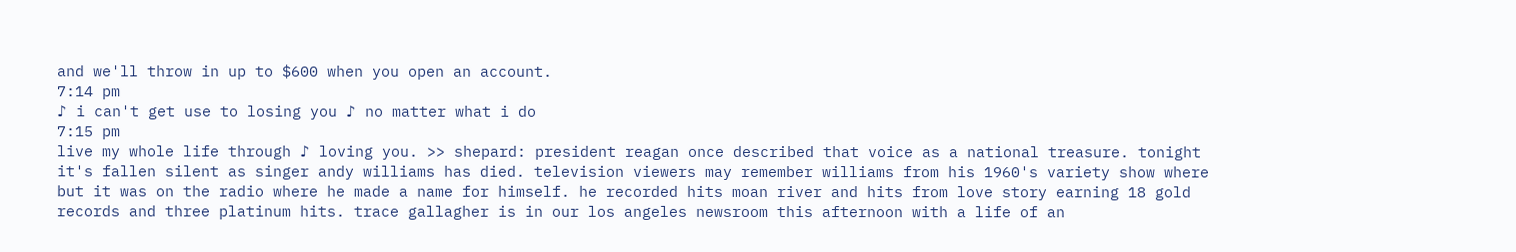and we'll throw in up to $600 when you open an account.
7:14 pm
♪ i can't get use to losing you ♪ no matter what i do
7:15 pm
live my whole life through ♪ loving you. >> shepard: president reagan once described that voice as a national treasure. tonight it's fallen silent as singer andy williams has died. television viewers may remember williams from his 1960's variety show where but it was on the radio where he made a name for himself. he recorded hits moan river and hits from love story earning 18 gold records and three platinum hits. trace gallagher is in our los angeles newsroom this afternoon with a life of an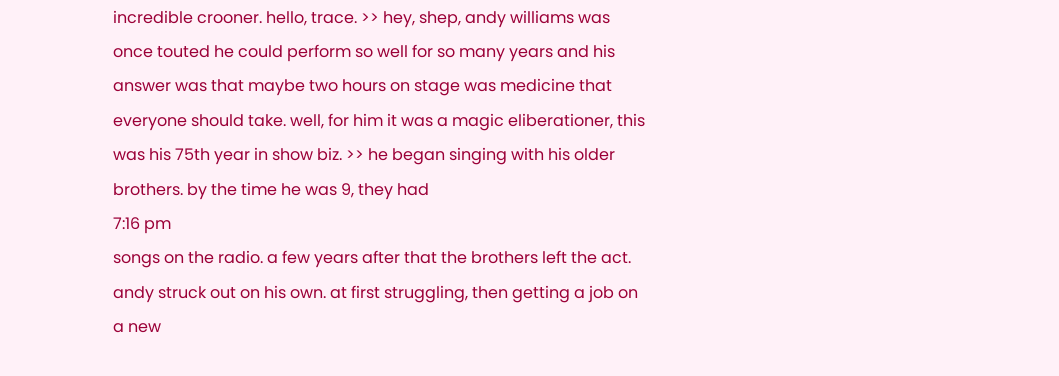incredible crooner. hello, trace. >> hey, shep, andy williams was once touted he could perform so well for so many years and his answer was that maybe two hours on stage was medicine that everyone should take. well, for him it was a magic eliberationer, this was his 75th year in show biz. >> he began singing with his older brothers. by the time he was 9, they had
7:16 pm
songs on the radio. a few years after that the brothers left the act. andy struck out on his own. at first struggling, then getting a job on a new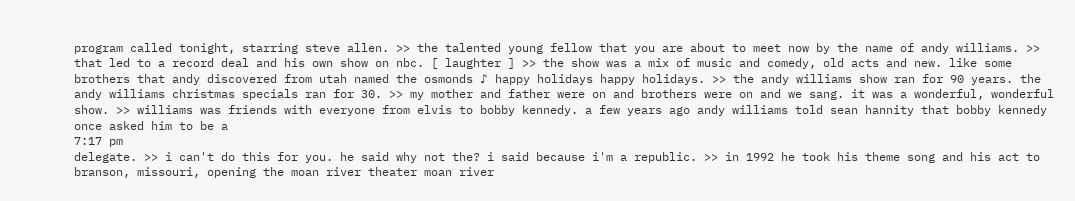program called tonight, starring steve allen. >> the talented young fellow that you are about to meet now by the name of andy williams. >> that led to a record deal and his own show on nbc. [ laughter ] >> the show was a mix of music and comedy, old acts and new. like some brothers that andy discovered from utah named the osmonds ♪ happy holidays happy holidays. >> the andy williams show ran for 90 years. the andy williams christmas specials ran for 30. >> my mother and father were on and brothers were on and we sang. it was a wonderful, wonderful show. >> williams was friends with everyone from elvis to bobby kennedy. a few years ago andy williams told sean hannity that bobby kennedy once asked him to be a
7:17 pm
delegate. >> i can't do this for you. he said why not the? i said because i'm a republic. >> in 1992 he took his theme song and his act to branson, missouri, opening the moan river theater moan river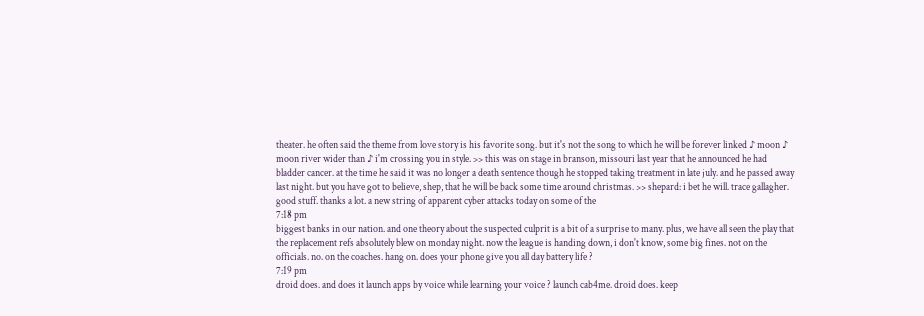theater. he often said the theme from love story is his favorite song. but it's not the song to which he will be forever linked ♪ moon ♪ moon river wider than ♪ i'm crossing you in style. >> this was on stage in branson, missouri last year that he announced he had bladder cancer. at the time he said it was no longer a death sentence though he stopped taking treatment in late july. and he passed away last night. but you have got to believe, shep, that he will be back some time around christmas. >> shepard: i bet he will. trace gallagher. good stuff. thanks a lot. a new string of apparent cyber attacks today on some of the
7:18 pm
biggest banks in our nation. and one theory about the suspected culprit is a bit of a surprise to many. plus, we have all seen the play that the replacement refs absolutely blew on monday night. now the league is handing down, i don't know, some big fines. not on the officials. no. on the coaches. hang on. does your phone give you all day battery life ?
7:19 pm
droid does. and does it launch apps by voice while learning your voice ? launch cab4me. droid does. keep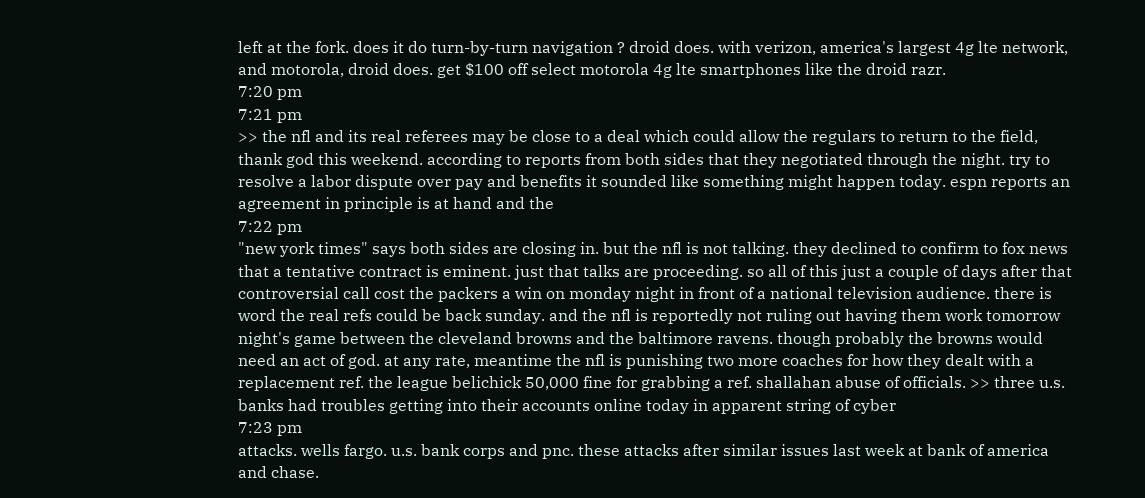left at the fork. does it do turn-by-turn navigation ? droid does. with verizon, america's largest 4g lte network, and motorola, droid does. get $100 off select motorola 4g lte smartphones like the droid razr.
7:20 pm
7:21 pm
>> the nfl and its real referees may be close to a deal which could allow the regulars to return to the field, thank god this weekend. according to reports from both sides that they negotiated through the night. try to resolve a labor dispute over pay and benefits it sounded like something might happen today. espn reports an agreement in principle is at hand and the
7:22 pm
"new york times" says both sides are closing in. but the nfl is not talking. they declined to confirm to fox news that a tentative contract is eminent. just that talks are proceeding. so all of this just a couple of days after that controversial call cost the packers a win on monday night in front of a national television audience. there is word the real refs could be back sunday. and the nfl is reportedly not ruling out having them work tomorrow night's game between the cleveland browns and the baltimore ravens. though probably the browns would need an act of god. at any rate, meantime the nfl is punishing two more coaches for how they dealt with a replacement ref. the league belichick 50,000 fine for grabbing a ref. shallahan abuse of officials. >> three u.s. banks had troubles getting into their accounts online today in apparent string of cyber
7:23 pm
attacks. wells fargo. u.s. bank corps and pnc. these attacks after similar issues last week at bank of america and chase.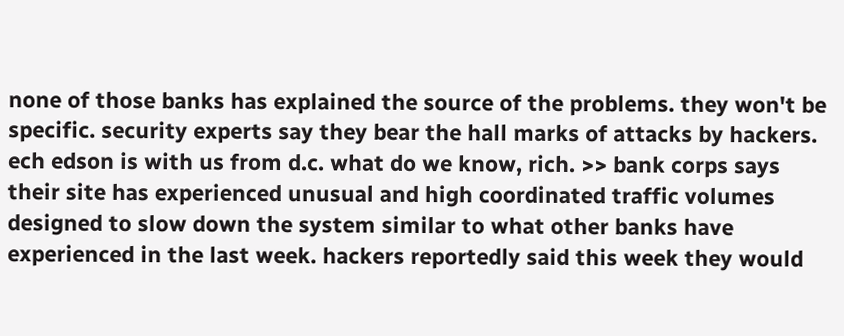none of those banks has explained the source of the problems. they won't be specific. security experts say they bear the hall marks of attacks by hackers. ech edson is with us from d.c. what do we know, rich. >> bank corps says their site has experienced unusual and high coordinated traffic volumes designed to slow down the system similar to what other banks have experienced in the last week. hackers reportedly said this week they would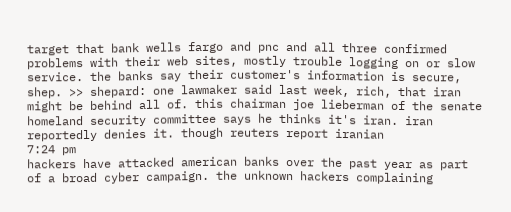target that bank wells fargo and pnc and all three confirmed problems with their web sites, mostly trouble logging on or slow service. the banks say their customer's information is secure, shep. >> shepard: one lawmaker said last week, rich, that iran might be behind all of. this chairman joe lieberman of the senate homeland security committee says he thinks it's iran. iran reportedly denies it. though reuters report iranian
7:24 pm
hackers have attacked american banks over the past year as part of a broad cyber campaign. the unknown hackers complaining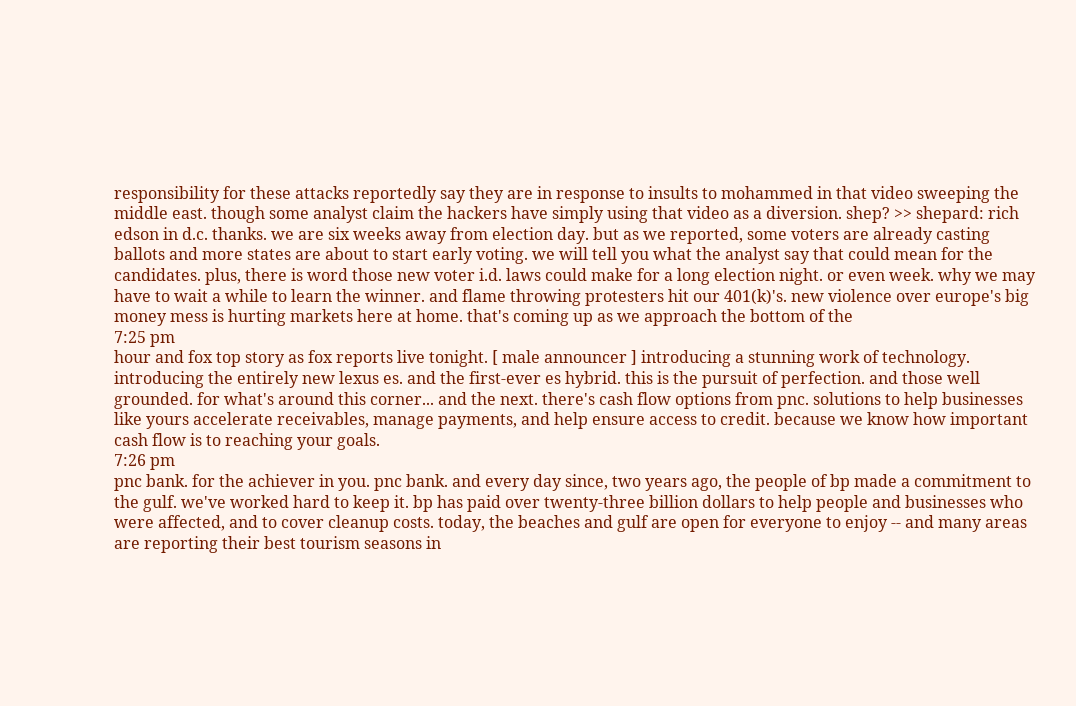responsibility for these attacks reportedly say they are in response to insults to mohammed in that video sweeping the middle east. though some analyst claim the hackers have simply using that video as a diversion. shep? >> shepard: rich edson in d.c. thanks. we are six weeks away from election day. but as we reported, some voters are already casting ballots and more states are about to start early voting. we will tell you what the analyst say that could mean for the candidates. plus, there is word those new voter i.d. laws could make for a long election night. or even week. why we may have to wait a while to learn the winner. and flame throwing protesters hit our 401(k)'s. new violence over europe's big money mess is hurting markets here at home. that's coming up as we approach the bottom of the
7:25 pm
hour and fox top story as fox reports live tonight. [ male announcer ] introducing a stunning work of technology. introducing the entirely new lexus es. and the first-ever es hybrid. this is the pursuit of perfection. and those well grounded. for what's around this corner... and the next. there's cash flow options from pnc. solutions to help businesses like yours accelerate receivables, manage payments, and help ensure access to credit. because we know how important cash flow is to reaching your goals.
7:26 pm
pnc bank. for the achiever in you. pnc bank. and every day since, two years ago, the people of bp made a commitment to the gulf. we've worked hard to keep it. bp has paid over twenty-three billion dollars to help people and businesses who were affected, and to cover cleanup costs. today, the beaches and gulf are open for everyone to enjoy -- and many areas are reporting their best tourism seasons in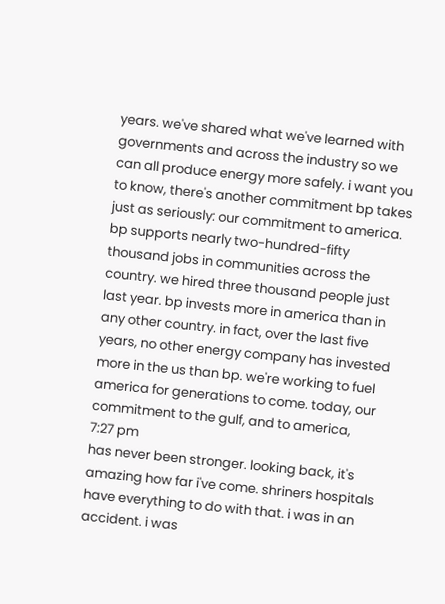years. we've shared what we've learned with governments and across the industry so we can all produce energy more safely. i want you to know, there's another commitment bp takes just as seriously: our commitment to america. bp supports nearly two-hundred-fifty thousand jobs in communities across the country. we hired three thousand people just last year. bp invests more in america than in any other country. in fact, over the last five years, no other energy company has invested more in the us than bp. we're working to fuel america for generations to come. today, our commitment to the gulf, and to america,
7:27 pm
has never been stronger. looking back, it's amazing how far i've come. shriners hospitals have everything to do with that. i was in an accident. i was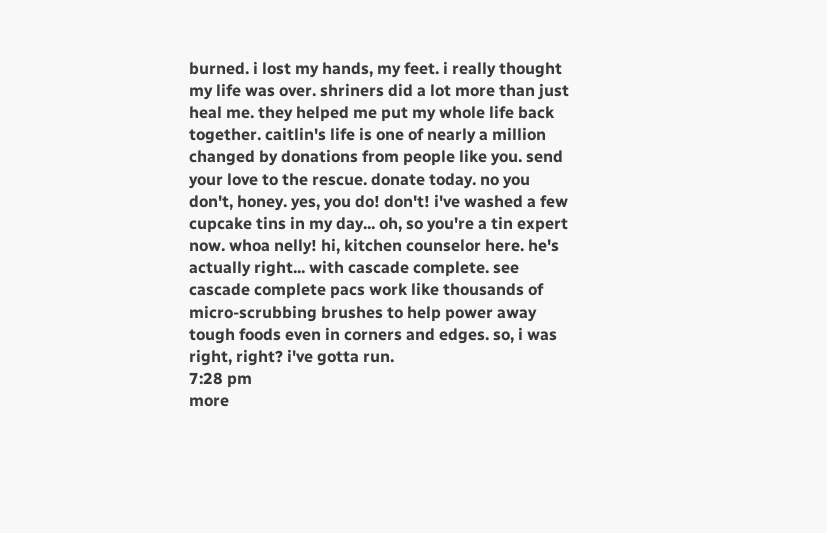burned. i lost my hands, my feet. i really thought my life was over. shriners did a lot more than just heal me. they helped me put my whole life back together. caitlin's life is one of nearly a million changed by donations from people like you. send your love to the rescue. donate today. no you don't, honey. yes, you do! don't! i've washed a few cupcake tins in my day... oh, so you're a tin expert now. whoa nelly! hi, kitchen counselor here. he's actually right... with cascade complete. see cascade complete pacs work like thousands of micro-scrubbing brushes to help power away tough foods even in corners and edges. so, i was right, right? i've gotta run.
7:28 pm
more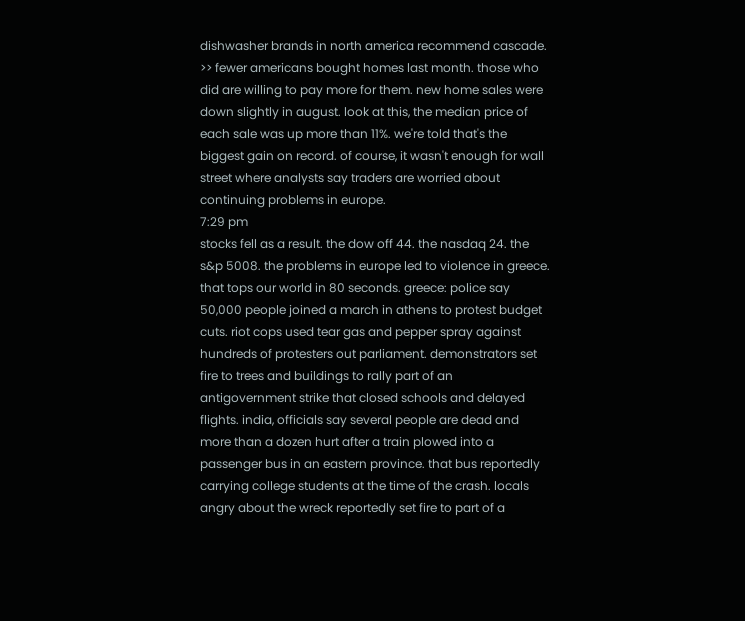dishwasher brands in north america recommend cascade. >> fewer americans bought homes last month. those who did are willing to pay more for them. new home sales were down slightly in august. look at this, the median price of each sale was up more than 11%. we're told that's the biggest gain on record. of course, it wasn't enough for wall street where analysts say traders are worried about continuing problems in europe.
7:29 pm
stocks fell as a result. the dow off 44. the nasdaq 24. the s&p 5008. the problems in europe led to violence in greece. that tops our world in 80 seconds. greece: police say 50,000 people joined a march in athens to protest budget cuts. riot cops used tear gas and pepper spray against hundreds of protesters out parliament. demonstrators set fire to trees and buildings to rally part of an antigovernment strike that closed schools and delayed flights. india, officials say several people are dead and more than a dozen hurt after a train plowed into a passenger bus in an eastern province. that bus reportedly carrying college students at the time of the crash. locals angry about the wreck reportedly set fire to part of a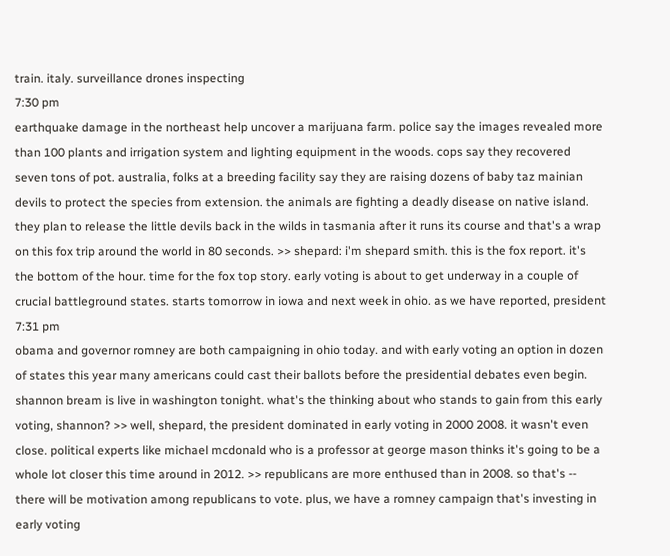train. italy. surveillance drones inspecting
7:30 pm
earthquake damage in the northeast help uncover a marijuana farm. police say the images revealed more than 100 plants and irrigation system and lighting equipment in the woods. cops say they recovered seven tons of pot. australia, folks at a breeding facility say they are raising dozens of baby taz mainian devils to protect the species from extension. the animals are fighting a deadly disease on native island. they plan to release the little devils back in the wilds in tasmania after it runs its course and that's a wrap on this fox trip around the world in 80 seconds. >> shepard: i'm shepard smith. this is the fox report. it's the bottom of the hour. time for the fox top story. early voting is about to get underway in a couple of crucial battleground states. starts tomorrow in iowa and next week in ohio. as we have reported, president
7:31 pm
obama and governor romney are both campaigning in ohio today. and with early voting an option in dozen of states this year many americans could cast their ballots before the presidential debates even begin. shannon bream is live in washington tonight. what's the thinking about who stands to gain from this early voting, shannon? >> well, shepard, the president dominated in early voting in 2000 2008. it wasn't even close. political experts like michael mcdonald who is a professor at george mason thinks it's going to be a whole lot closer this time around in 2012. >> republicans are more enthused than in 2008. so that's -- there will be motivation among republicans to vote. plus, we have a romney campaign that's investing in early voting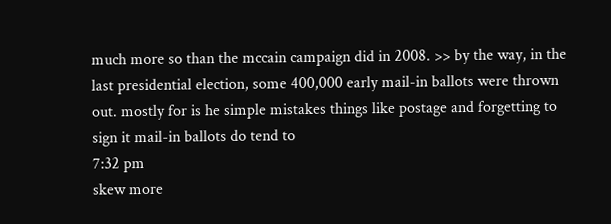much more so than the mccain campaign did in 2008. >> by the way, in the last presidential election, some 400,000 early mail-in ballots were thrown out. mostly for is he simple mistakes things like postage and forgetting to sign it mail-in ballots do tend to
7:32 pm
skew more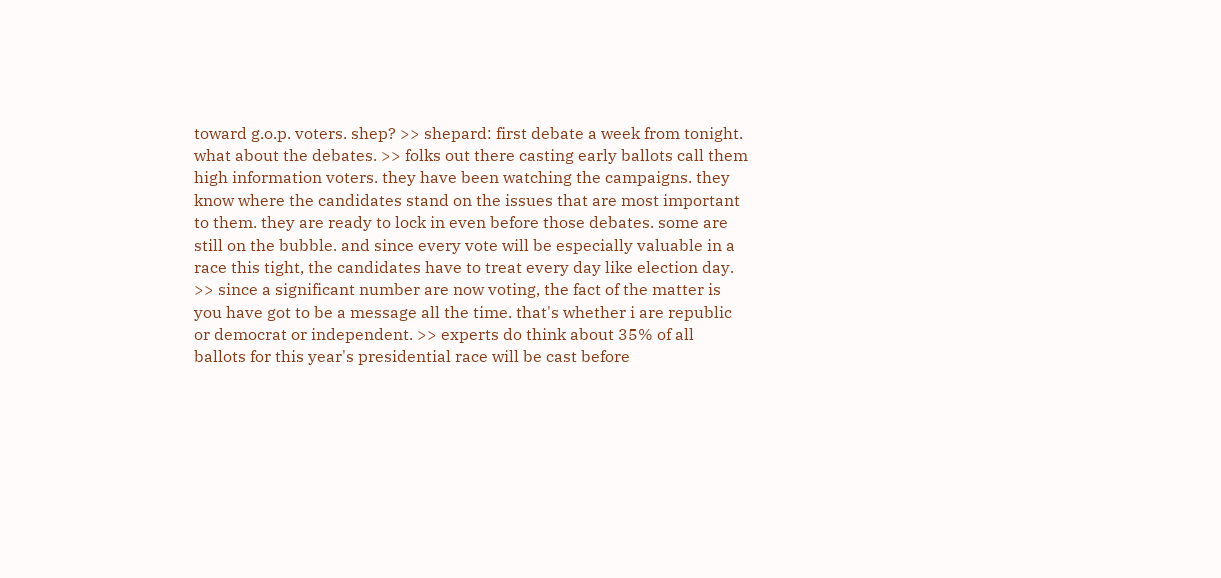toward g.o.p. voters. shep? >> shepard: first debate a week from tonight. what about the debates. >> folks out there casting early ballots call them high information voters. they have been watching the campaigns. they know where the candidates stand on the issues that are most important to them. they are ready to lock in even before those debates. some are still on the bubble. and since every vote will be especially valuable in a race this tight, the candidates have to treat every day like election day. >> since a significant number are now voting, the fact of the matter is you have got to be a message all the time. that's whether i are republic or democrat or independent. >> experts do think about 35% of all ballots for this year's presidential race will be cast before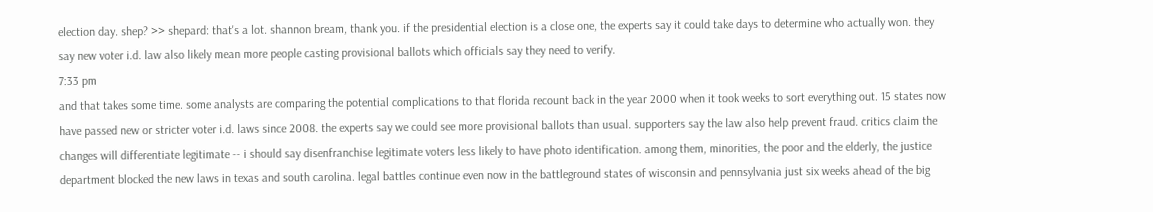election day. shep? >> shepard: that's a lot. shannon bream, thank you. if the presidential election is a close one, the experts say it could take days to determine who actually won. they say new voter i.d. law also likely mean more people casting provisional ballots which officials say they need to verify.
7:33 pm
and that takes some time. some analysts are comparing the potential complications to that florida recount back in the year 2000 when it took weeks to sort everything out. 15 states now have passed new or stricter voter i.d. laws since 2008. the experts say we could see more provisional ballots than usual. supporters say the law also help prevent fraud. critics claim the changes will differentiate legitimate -- i should say disenfranchise legitimate voters less likely to have photo identification. among them, minorities, the poor and the elderly, the justice department blocked the new laws in texas and south carolina. legal battles continue even now in the battleground states of wisconsin and pennsylvania just six weeks ahead of the big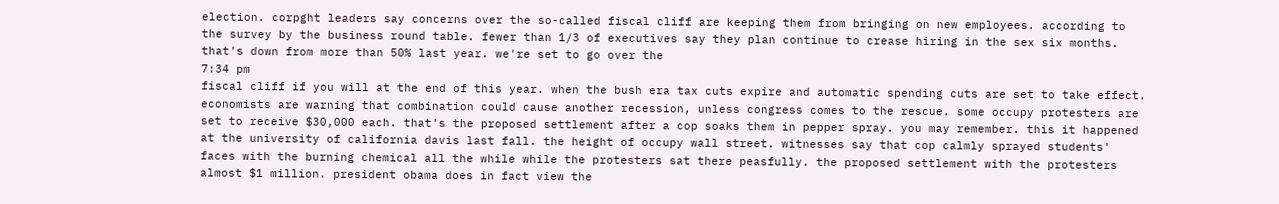election. corpght leaders say concerns over the so-called fiscal cliff are keeping them from bringing on new employees. according to the survey by the business round table. fewer than 1/3 of executives say they plan continue to crease hiring in the sex six months. that's down from more than 50% last year. we're set to go over the
7:34 pm
fiscal cliff if you will at the end of this year. when the bush era tax cuts expire and automatic spending cuts are set to take effect. economists are warning that combination could cause another recession, unless congress comes to the rescue. some occupy protesters are set to receive $30,000 each. that's the proposed settlement after a cop soaks them in pepper spray. you may remember. this it happened at the university of california davis last fall. the height of occupy wall street. witnesses say that cop calmly sprayed students' faces with the burning chemical all the while while the protesters sat there peasfully. the proposed settlement with the protesters almost $1 million. president obama does in fact view the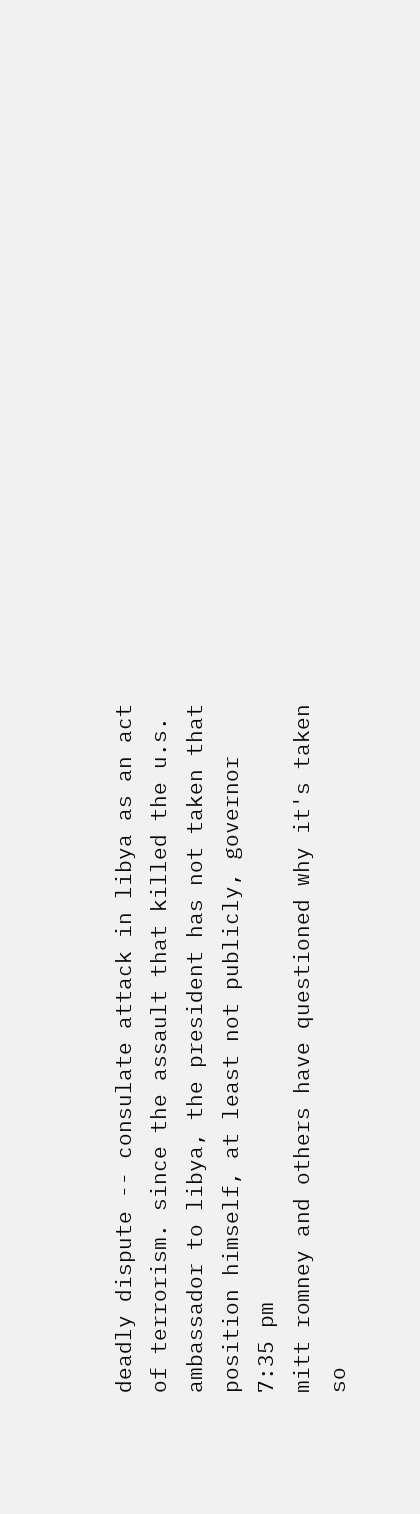deadly dispute -- consulate attack in libya as an act of terrorism. since the assault that killed the u.s. ambassador to libya, the president has not taken that position himself, at least not publicly, governor
7:35 pm
mitt romney and others have questioned why it's taken so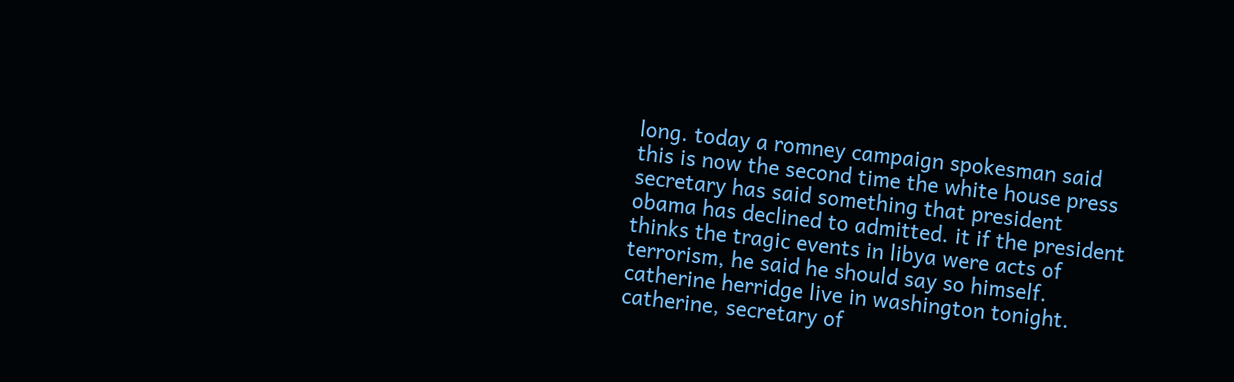long. today a romney campaign spokesman said this is now the second time the white house press secretary has said something that president obama has declined to admitted. it if the president thinks the tragic events in libya were acts of terrorism, he said he should say so himself. catherine herridge live in washington tonight. catherine, secretary of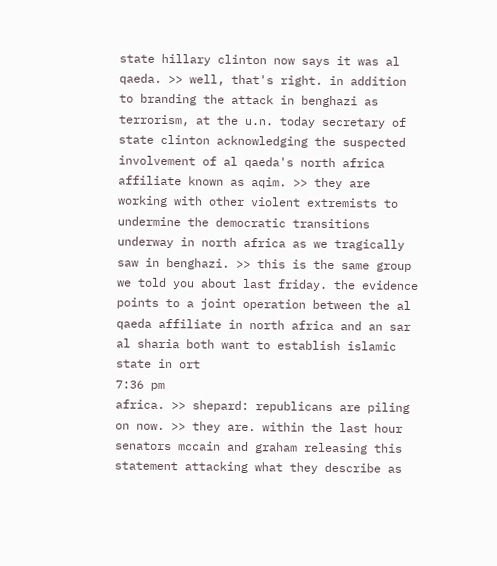state hillary clinton now says it was al qaeda. >> well, that's right. in addition to branding the attack in benghazi as terrorism, at the u.n. today secretary of state clinton acknowledging the suspected involvement of al qaeda's north africa affiliate known as aqim. >> they are working with other violent extremists to undermine the democratic transitions underway in north africa as we tragically saw in benghazi. >> this is the same group we told you about last friday. the evidence points to a joint operation between the al qaeda affiliate in north africa and an sar al sharia both want to establish islamic state in ort
7:36 pm
africa. >> shepard: republicans are piling on now. >> they are. within the last hour senators mccain and graham releasing this statement attacking what they describe as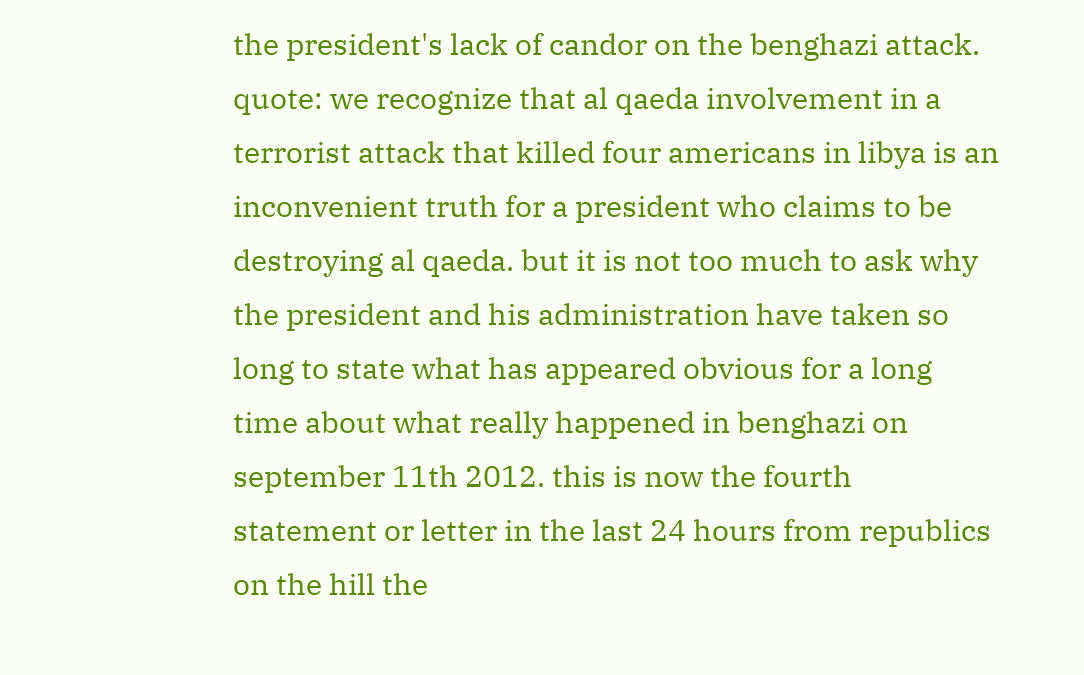the president's lack of candor on the benghazi attack. quote: we recognize that al qaeda involvement in a terrorist attack that killed four americans in libya is an inconvenient truth for a president who claims to be destroying al qaeda. but it is not too much to ask why the president and his administration have taken so long to state what has appeared obvious for a long time about what really happened in benghazi on september 11th 2012. this is now the fourth statement or letter in the last 24 hours from republics on the hill the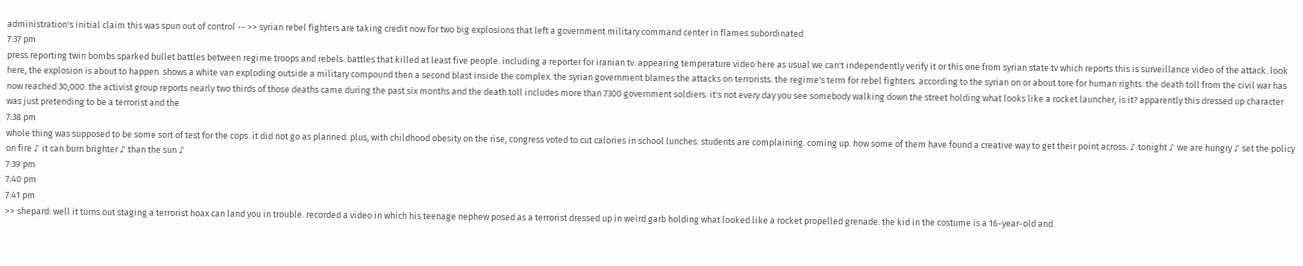administration's initial claim this was spun out of control -- >> syrian rebel fighters are taking credit now for two big explosions that left a government military command center in flames subordinated
7:37 pm
press reporting twin bombs sparked bullet battles between regime troops and rebels. battles that killed at least five people. including a reporter for iranian tv. appearing temperature video here as usual we can't independently verify it or this one from syrian state tv which reports this is surveillance video of the attack. look here, the explosion is about to happen. shows a white van exploding outside a military compound then a second blast inside the complex. the syrian government blames the attacks on terrorists. the regime's term for rebel fighters. according to the syrian on or about tore for human rights. the death toll from the civil war has now reached 30,000. the activist group reports nearly two thirds of those deaths came during the past six months and the death toll includes more than 7300 government soldiers. it's not every day you see somebody walking down the street holding what looks like a rocket launcher, is it? apparently this dressed up character was just pretending to be a terrorist and the
7:38 pm
whole thing was supposed to be some sort of test for the cops. it did not go as planned. plus, with childhood obesity on the rise, congress voted to cut calories in school lunches. students are complaining. coming up. how some of them have found a creative way to get their point across. ♪ tonight ♪ we are hungry ♪ set the policy on fire ♪ it can burn brighter ♪ than the sun ♪
7:39 pm
7:40 pm
7:41 pm
>> shepard: well it turns out staging a terrorist hoax can land you in trouble. recorded a video in which his teenage nephew posed as a terrorist dressed up in weird garb holding what looked like a rocket propelled grenade. the kid in the costume is a 16-year-old and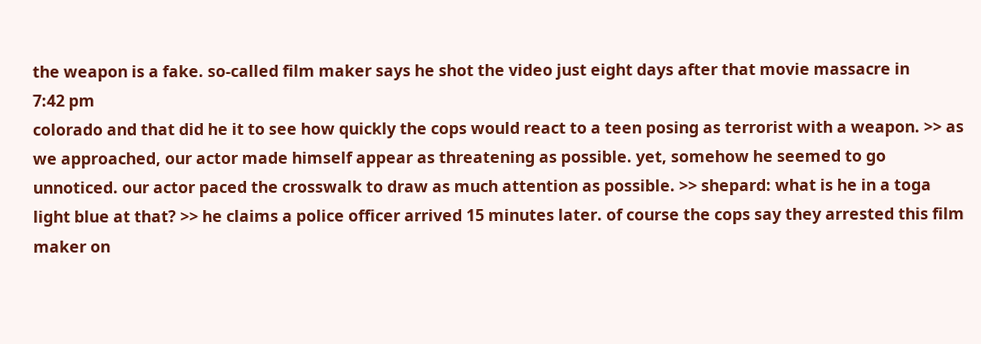the weapon is a fake. so-called film maker says he shot the video just eight days after that movie massacre in
7:42 pm
colorado and that did he it to see how quickly the cops would react to a teen posing as terrorist with a weapon. >> as we approached, our actor made himself appear as threatening as possible. yet, somehow he seemed to go unnoticed. our actor paced the crosswalk to draw as much attention as possible. >> shepard: what is he in a toga light blue at that? >> he claims a police officer arrived 15 minutes later. of course the cops say they arrested this film maker on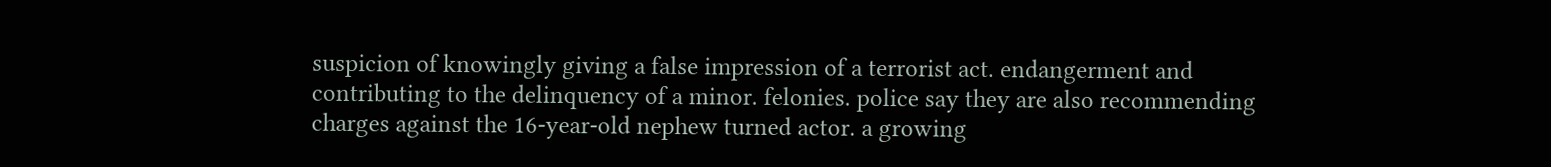suspicion of knowingly giving a false impression of a terrorist act. endangerment and contributing to the delinquency of a minor. felonies. police say they are also recommending charges against the 16-year-old nephew turned actor. a growing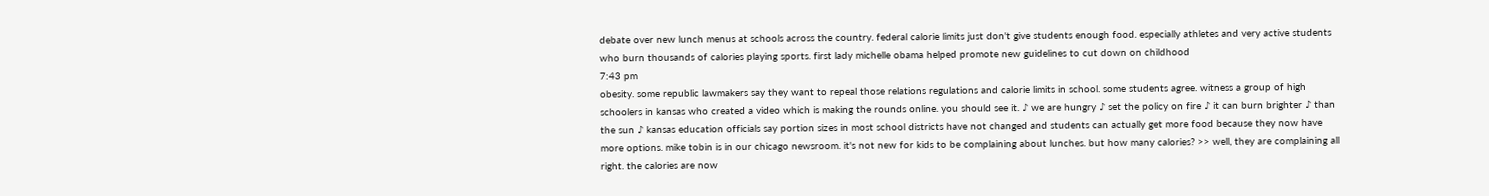debate over new lunch menus at schools across the country. federal calorie limits just don't give students enough food. especially athletes and very active students who burn thousands of calories playing sports. first lady michelle obama helped promote new guidelines to cut down on childhood
7:43 pm
obesity. some republic lawmakers say they want to repeal those relations regulations and calorie limits in school. some students agree. witness a group of high schoolers in kansas who created a video which is making the rounds online. you should see it. ♪ we are hungry ♪ set the policy on fire ♪ it can burn brighter ♪ than the sun ♪ kansas education officials say portion sizes in most school districts have not changed and students can actually get more food because they now have more options. mike tobin is in our chicago newsroom. it's not new for kids to be complaining about lunches. but how many calories? >> well, they are complaining all right. the calories are now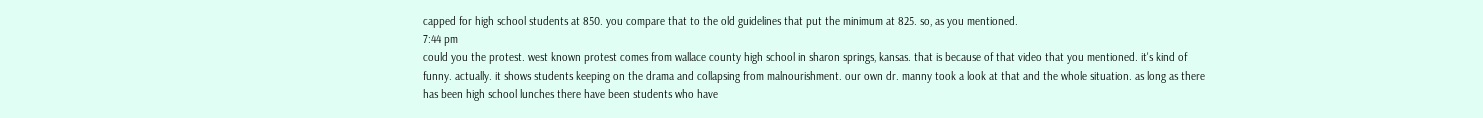capped for high school students at 850. you compare that to the old guidelines that put the minimum at 825. so, as you mentioned.
7:44 pm
could you the protest. west known protest comes from wallace county high school in sharon springs, kansas. that is because of that video that you mentioned. it's kind of funny. actually. it shows students keeping on the drama and collapsing from malnourishment. our own dr. manny took a look at that and the whole situation. as long as there has been high school lunches there have been students who have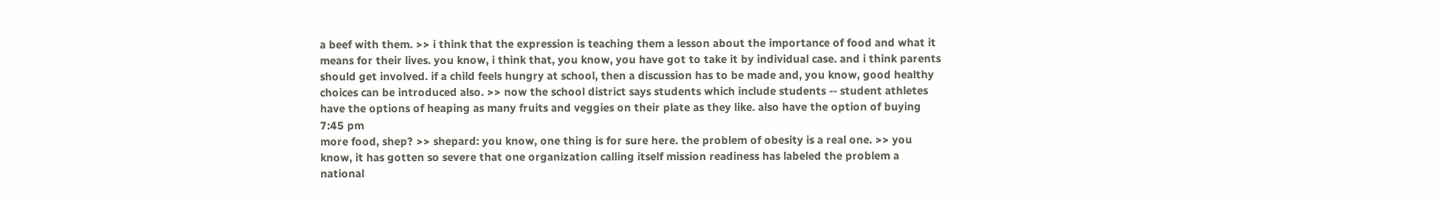a beef with them. >> i think that the expression is teaching them a lesson about the importance of food and what it means for their lives. you know, i think that, you know, you have got to take it by individual case. and i think parents should get involved. if a child feels hungry at school, then a discussion has to be made and, you know, good healthy choices can be introduced also. >> now the school district says students which include students -- student athletes have the options of heaping as many fruits and veggies on their plate as they like. also have the option of buying
7:45 pm
more food, shep? >> shepard: you know, one thing is for sure here. the problem of obesity is a real one. >> you know, it has gotten so severe that one organization calling itself mission readiness has labeled the problem a national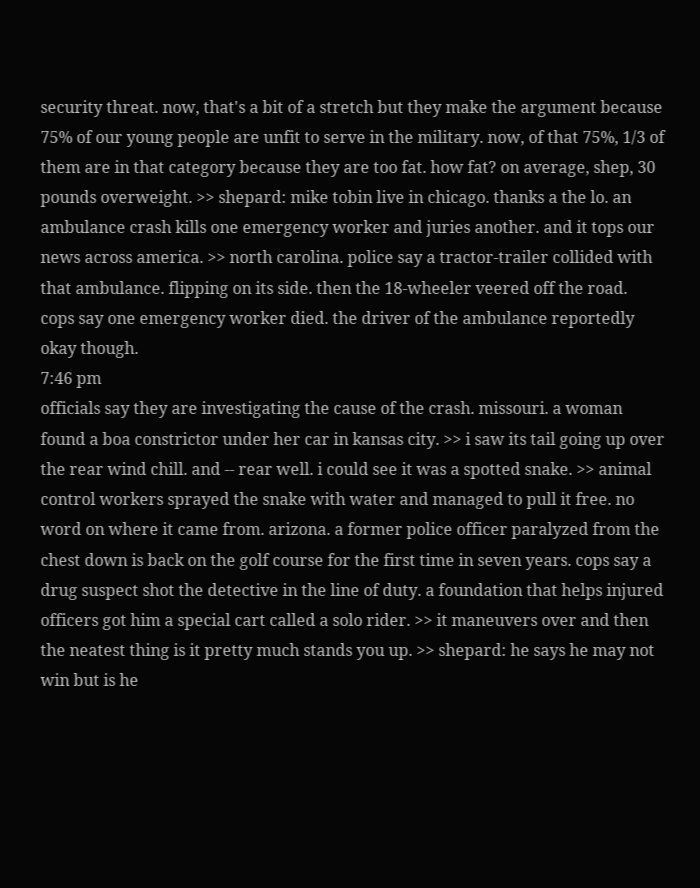security threat. now, that's a bit of a stretch but they make the argument because 75% of our young people are unfit to serve in the military. now, of that 75%, 1/3 of them are in that category because they are too fat. how fat? on average, shep, 30 pounds overweight. >> shepard: mike tobin live in chicago. thanks a the lo. an ambulance crash kills one emergency worker and juries another. and it tops our news across america. >> north carolina. police say a tractor-trailer collided with that ambulance. flipping on its side. then the 18-wheeler veered off the road. cops say one emergency worker died. the driver of the ambulance reportedly okay though.
7:46 pm
officials say they are investigating the cause of the crash. missouri. a woman found a boa constrictor under her car in kansas city. >> i saw its tail going up over the rear wind chill. and -- rear well. i could see it was a spotted snake. >> animal control workers sprayed the snake with water and managed to pull it free. no word on where it came from. arizona. a former police officer paralyzed from the chest down is back on the golf course for the first time in seven years. cops say a drug suspect shot the detective in the line of duty. a foundation that helps injured officers got him a special cart called a solo rider. >> it maneuvers over and then the neatest thing is it pretty much stands you up. >> shepard: he says he may not win but is he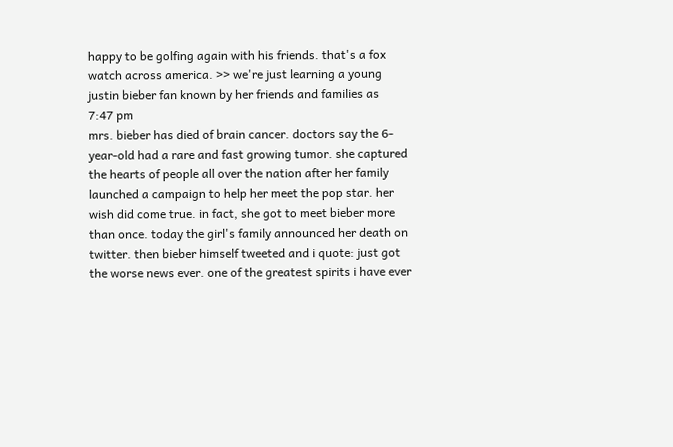happy to be golfing again with his friends. that's a fox watch across america. >> we're just learning a young justin bieber fan known by her friends and families as
7:47 pm
mrs. bieber has died of brain cancer. doctors say the 6-year-old had a rare and fast growing tumor. she captured the hearts of people all over the nation after her family launched a campaign to help her meet the pop star. her wish did come true. in fact, she got to meet bieber more than once. today the girl's family announced her death on twitter. then bieber himself tweeted and i quote: just got the worse news ever. one of the greatest spirits i have ever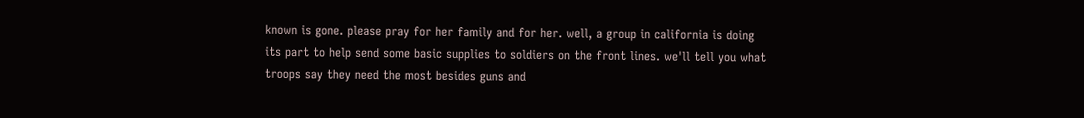known is gone. please pray for her family and for her. well, a group in california is doing its part to help send some basic supplies to soldiers on the front lines. we'll tell you what troops say they need the most besides guns and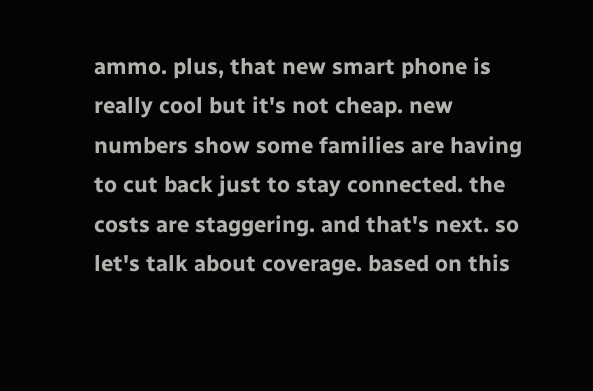ammo. plus, that new smart phone is really cool but it's not cheap. new numbers show some families are having to cut back just to stay connected. the costs are staggering. and that's next. so let's talk about coverage. based on this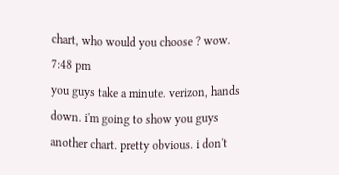chart, who would you choose ? wow.
7:48 pm
you guys take a minute. verizon, hands down. i'm going to show you guys another chart. pretty obvious. i don't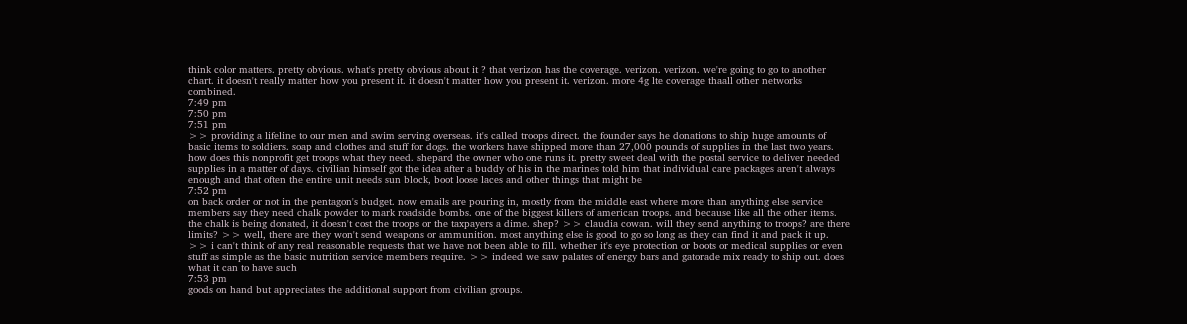think color matters. pretty obvious. what's pretty obvious about it ? that verizon has the coverage. verizon. verizon. we're going to go to another chart. it doesn't really matter how you present it. it doesn't matter how you present it. verizon. more 4g lte coverage thaall other networks combined.
7:49 pm
7:50 pm
7:51 pm
>> providing a lifeline to our men and swim serving overseas. it's called troops direct. the founder says he donations to ship huge amounts of basic items to soldiers. soap and clothes and stuff for dogs. the workers have shipped more than 27,000 pounds of supplies in the last two years. how does this nonprofit get troops what they need. shepard the owner who one runs it. pretty sweet deal with the postal service to deliver needed supplies in a matter of days. civilian himself got the idea after a buddy of his in the marines told him that individual care packages aren't always enough and that often the entire unit needs sun block, boot loose laces and other things that might be
7:52 pm
on back order or not in the pentagon's budget. now emails are pouring in, mostly from the middle east where more than anything else service members say they need chalk powder to mark roadside bombs. one of the biggest killers of american troops. and because like all the other items. the chalk is being donated, it doesn't cost the troops or the taxpayers a dime. shep? >> claudia cowan. will they send anything to troops? are there limits? >> well, there are they won't send weapons or ammunition. most anything else is good to go so long as they can find it and pack it up. >> i can't think of any real reasonable requests that we have not been able to fill. whether it's eye protection or boots or medical supplies or even stuff as simple as the basic nutrition service members require. >> indeed we saw palates of energy bars and gatorade mix ready to ship out. does what it can to have such
7:53 pm
goods on hand but appreciates the additional support from civilian groups.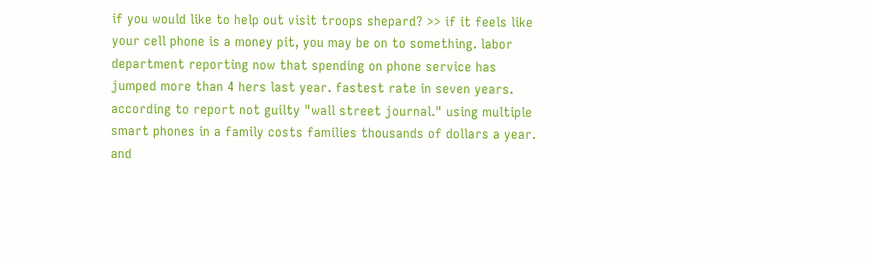if you would like to help out visit troops shepard? >> if it feels like your cell phone is a money pit, you may be on to something. labor department reporting now that spending on phone service has jumped more than 4 hers last year. fastest rate in seven years. according to report not guilty "wall street journal." using multiple smart phones in a family costs families thousands of dollars a year. and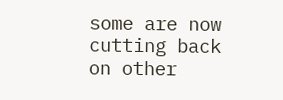some are now cutting back on other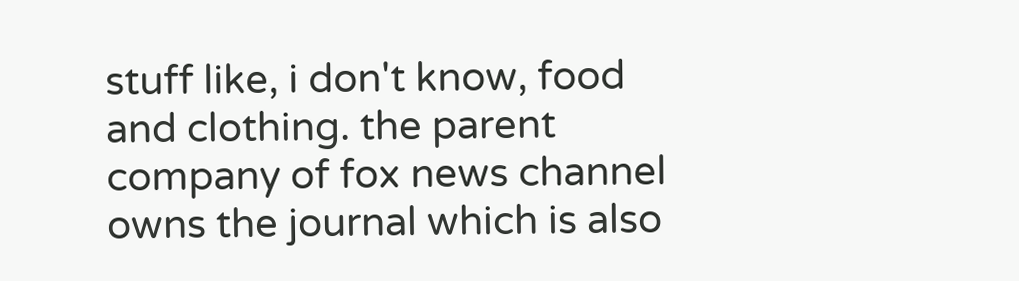stuff like, i don't know, food and clothing. the parent company of fox news channel owns the journal which is also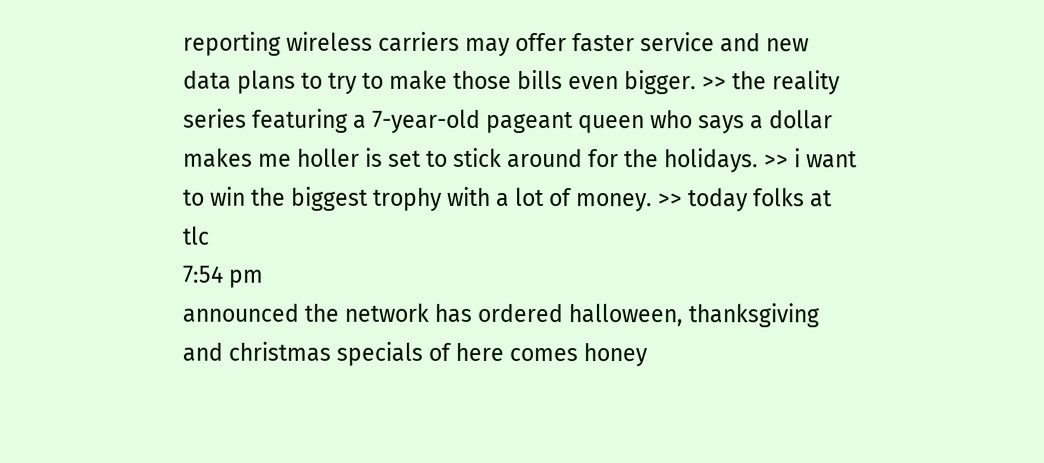reporting wireless carriers may offer faster service and new data plans to try to make those bills even bigger. >> the reality series featuring a 7-year-old pageant queen who says a dollar makes me holler is set to stick around for the holidays. >> i want to win the biggest trophy with a lot of money. >> today folks at tlc
7:54 pm
announced the network has ordered halloween, thanksgiving and christmas specials of here comes honey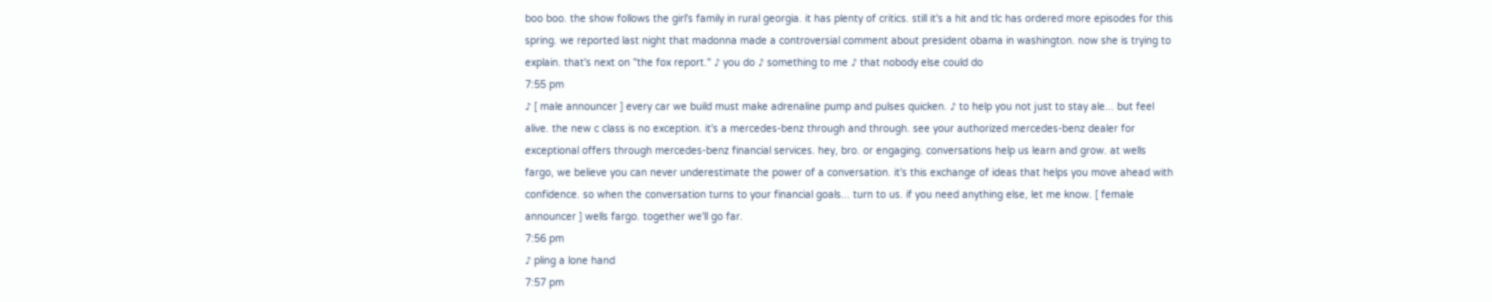boo boo. the show follows the girl's family in rural georgia. it has plenty of critics. still it's a hit and tlc has ordered more episodes for this spring. we reported last night that madonna made a controversial comment about president obama in washington. now she is trying to explain. that's next on "the fox report." ♪ you do ♪ something to me ♪ that nobody else could do
7:55 pm
♪ [ male announcer ] every car we build must make adrenaline pump and pulses quicken. ♪ to help you not just to stay ale... but feel alive. the new c class is no exception. it's a mercedes-benz through and through. see your authorized mercedes-benz dealer for exceptional offers through mercedes-benz financial services. hey, bro. or engaging. conversations help us learn and grow. at wells fargo, we believe you can never underestimate the power of a conversation. it's this exchange of ideas that helps you move ahead with confidence. so when the conversation turns to your financial goals... turn to us. if you need anything else, let me know. [ female announcer ] wells fargo. together we'll go far.
7:56 pm
♪ pling a lone hand
7:57 pm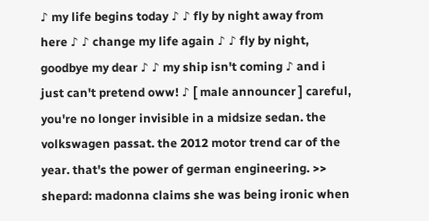♪ my life begins today ♪ ♪ fly by night away from here ♪ ♪ change my life again ♪ ♪ fly by night, goodbye my dear ♪ ♪ my ship isn't coming ♪ and i just can't pretend oww! ♪ [ male announcer ] careful, you're no longer invisible in a midsize sedan. the volkswagen passat. the 2012 motor trend car of the year. that's the power of german engineering. >> shepard: madonna claims she was being ironic when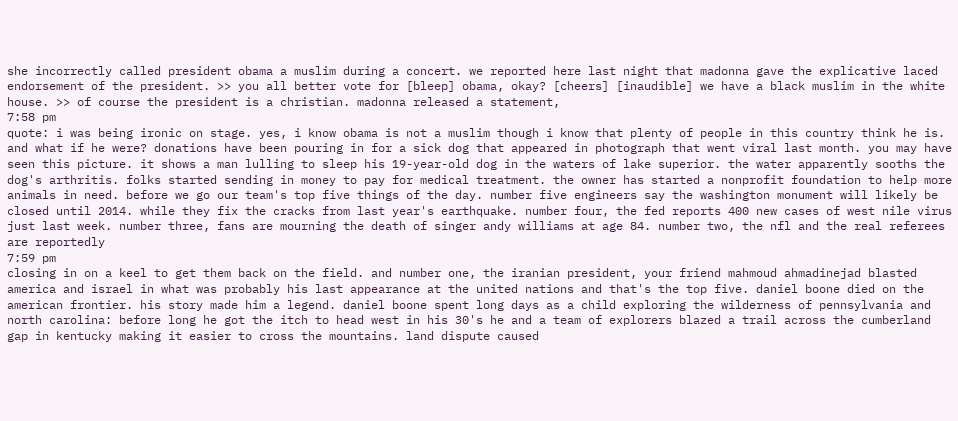she incorrectly called president obama a muslim during a concert. we reported here last night that madonna gave the explicative laced endorsement of the president. >> you all better vote for [bleep] obama, okay? [cheers] [inaudible] we have a black muslim in the white house. >> of course the president is a christian. madonna released a statement,
7:58 pm
quote: i was being ironic on stage. yes, i know obama is not a muslim though i know that plenty of people in this country think he is. and what if he were? donations have been pouring in for a sick dog that appeared in photograph that went viral last month. you may have seen this picture. it shows a man lulling to sleep his 19-year-old dog in the waters of lake superior. the water apparently sooths the dog's arthritis. folks started sending in money to pay for medical treatment. the owner has started a nonprofit foundation to help more animals in need. before we go our team's top five things of the day. number five engineers say the washington monument will likely be closed until 2014. while they fix the cracks from last year's earthquake. number four, the fed reports 400 new cases of west nile virus just last week. number three, fans are mourning the death of singer andy williams at age 84. number two, the nfl and the real referees are reportedly
7:59 pm
closing in on a keel to get them back on the field. and number one, the iranian president, your friend mahmoud ahmadinejad blasted america and israel in what was probably his last appearance at the united nations and that's the top five. daniel boone died on the american frontier. his story made him a legend. daniel boone spent long days as a child exploring the wilderness of pennsylvania and north carolina: before long he got the itch to head west in his 30's he and a team of explorers blazed a trail across the cumberland gap in kentucky making it easier to cross the mountains. land dispute caused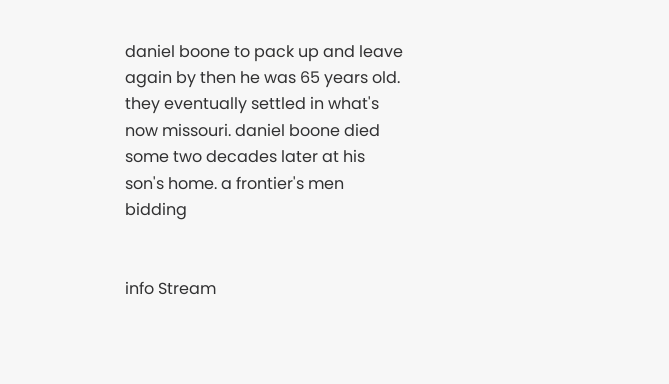daniel boone to pack up and leave again by then he was 65 years old. they eventually settled in what's now missouri. daniel boone died some two decades later at his son's home. a frontier's men bidding


info Stream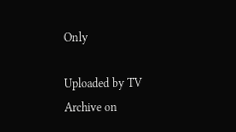Only

Uploaded by TV Archive on